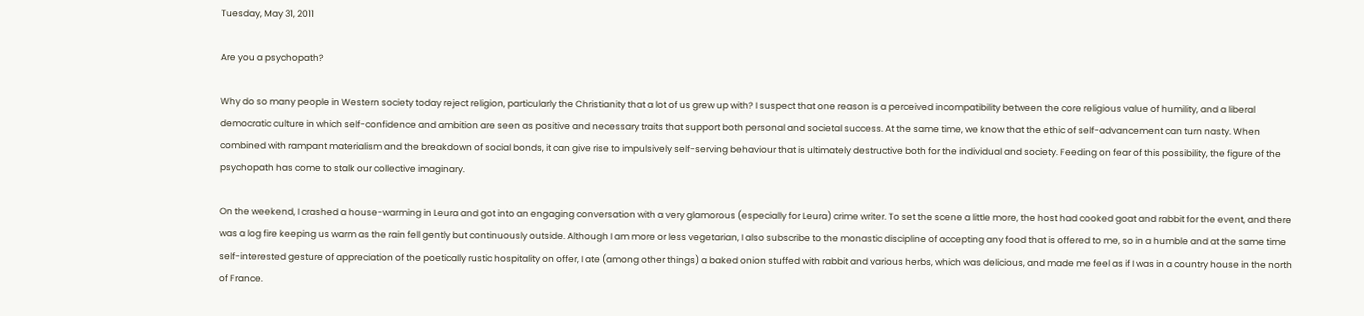Tuesday, May 31, 2011

Are you a psychopath?

Why do so many people in Western society today reject religion, particularly the Christianity that a lot of us grew up with? I suspect that one reason is a perceived incompatibility between the core religious value of humility, and a liberal democratic culture in which self-confidence and ambition are seen as positive and necessary traits that support both personal and societal success. At the same time, we know that the ethic of self-advancement can turn nasty. When combined with rampant materialism and the breakdown of social bonds, it can give rise to impulsively self-serving behaviour that is ultimately destructive both for the individual and society. Feeding on fear of this possibility, the figure of the psychopath has come to stalk our collective imaginary.

On the weekend, I crashed a house-warming in Leura and got into an engaging conversation with a very glamorous (especially for Leura) crime writer. To set the scene a little more, the host had cooked goat and rabbit for the event, and there was a log fire keeping us warm as the rain fell gently but continuously outside. Although I am more or less vegetarian, I also subscribe to the monastic discipline of accepting any food that is offered to me, so in a humble and at the same time self-interested gesture of appreciation of the poetically rustic hospitality on offer, I ate (among other things) a baked onion stuffed with rabbit and various herbs, which was delicious, and made me feel as if I was in a country house in the north of France.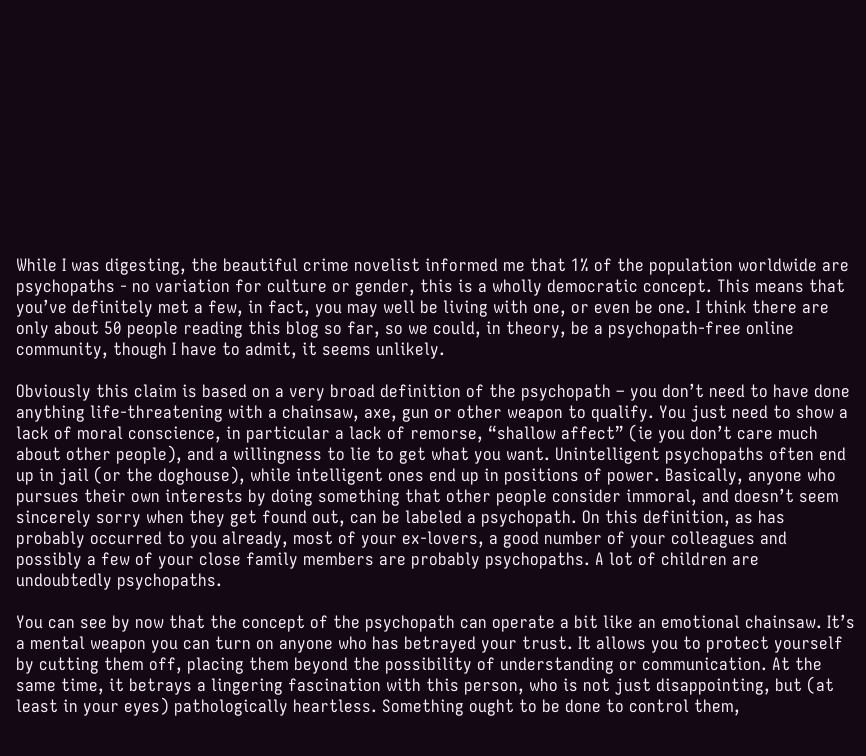While I was digesting, the beautiful crime novelist informed me that 1% of the population worldwide are psychopaths - no variation for culture or gender, this is a wholly democratic concept. This means that you’ve definitely met a few, in fact, you may well be living with one, or even be one. I think there are only about 50 people reading this blog so far, so we could, in theory, be a psychopath-free online community, though I have to admit, it seems unlikely.

Obviously this claim is based on a very broad definition of the psychopath – you don’t need to have done anything life-threatening with a chainsaw, axe, gun or other weapon to qualify. You just need to show a lack of moral conscience, in particular a lack of remorse, “shallow affect” (ie you don’t care much about other people), and a willingness to lie to get what you want. Unintelligent psychopaths often end up in jail (or the doghouse), while intelligent ones end up in positions of power. Basically, anyone who pursues their own interests by doing something that other people consider immoral, and doesn’t seem sincerely sorry when they get found out, can be labeled a psychopath. On this definition, as has probably occurred to you already, most of your ex-lovers, a good number of your colleagues and possibly a few of your close family members are probably psychopaths. A lot of children are undoubtedly psychopaths.

You can see by now that the concept of the psychopath can operate a bit like an emotional chainsaw. It’s a mental weapon you can turn on anyone who has betrayed your trust. It allows you to protect yourself by cutting them off, placing them beyond the possibility of understanding or communication. At the same time, it betrays a lingering fascination with this person, who is not just disappointing, but (at least in your eyes) pathologically heartless. Something ought to be done to control them,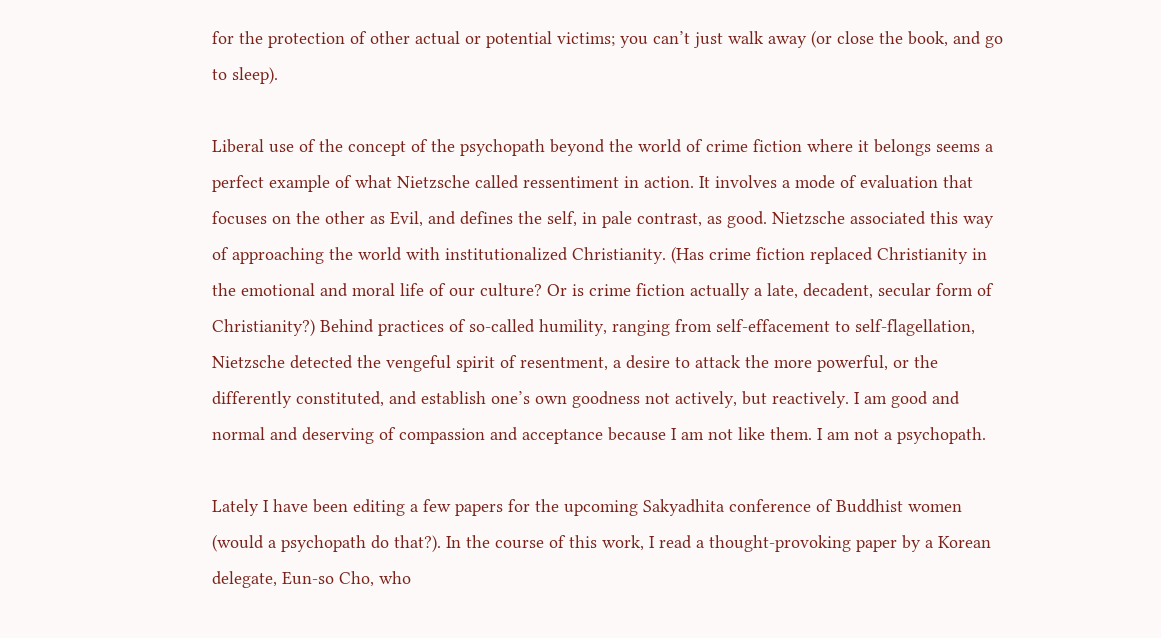for the protection of other actual or potential victims; you can’t just walk away (or close the book, and go to sleep).

Liberal use of the concept of the psychopath beyond the world of crime fiction where it belongs seems a perfect example of what Nietzsche called ressentiment in action. It involves a mode of evaluation that focuses on the other as Evil, and defines the self, in pale contrast, as good. Nietzsche associated this way of approaching the world with institutionalized Christianity. (Has crime fiction replaced Christianity in the emotional and moral life of our culture? Or is crime fiction actually a late, decadent, secular form of Christianity?) Behind practices of so-called humility, ranging from self-effacement to self-flagellation, Nietzsche detected the vengeful spirit of resentment, a desire to attack the more powerful, or the differently constituted, and establish one’s own goodness not actively, but reactively. I am good and normal and deserving of compassion and acceptance because I am not like them. I am not a psychopath.

Lately I have been editing a few papers for the upcoming Sakyadhita conference of Buddhist women (would a psychopath do that?). In the course of this work, I read a thought-provoking paper by a Korean delegate, Eun-so Cho, who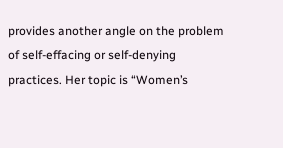provides another angle on the problem of self-effacing or self-denying practices. Her topic is “Women’s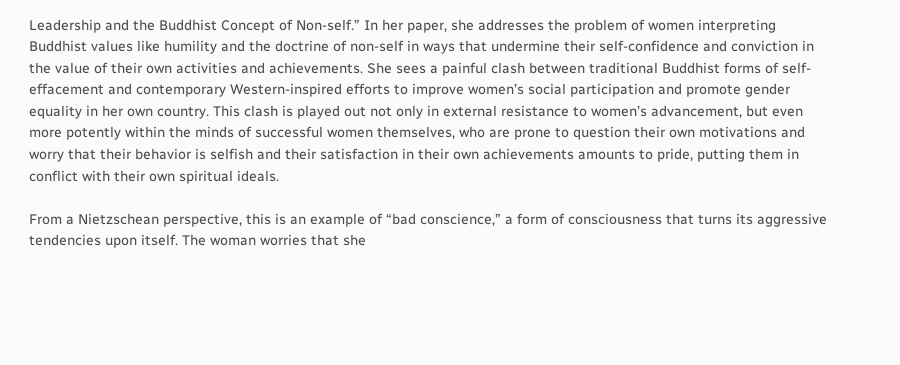Leadership and the Buddhist Concept of Non-self.” In her paper, she addresses the problem of women interpreting Buddhist values like humility and the doctrine of non-self in ways that undermine their self-confidence and conviction in the value of their own activities and achievements. She sees a painful clash between traditional Buddhist forms of self-effacement and contemporary Western-inspired efforts to improve women’s social participation and promote gender equality in her own country. This clash is played out not only in external resistance to women’s advancement, but even more potently within the minds of successful women themselves, who are prone to question their own motivations and worry that their behavior is selfish and their satisfaction in their own achievements amounts to pride, putting them in conflict with their own spiritual ideals.

From a Nietzschean perspective, this is an example of “bad conscience,” a form of consciousness that turns its aggressive tendencies upon itself. The woman worries that she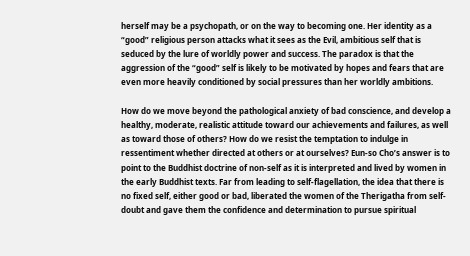herself may be a psychopath, or on the way to becoming one. Her identity as a “good” religious person attacks what it sees as the Evil, ambitious self that is seduced by the lure of worldly power and success. The paradox is that the aggression of the “good” self is likely to be motivated by hopes and fears that are even more heavily conditioned by social pressures than her worldly ambitions.

How do we move beyond the pathological anxiety of bad conscience, and develop a healthy, moderate, realistic attitude toward our achievements and failures, as well as toward those of others? How do we resist the temptation to indulge in ressentiment whether directed at others or at ourselves? Eun-so Cho’s answer is to point to the Buddhist doctrine of non-self as it is interpreted and lived by women in the early Buddhist texts. Far from leading to self-flagellation, the idea that there is no fixed self, either good or bad, liberated the women of the Therigatha from self-doubt and gave them the confidence and determination to pursue spiritual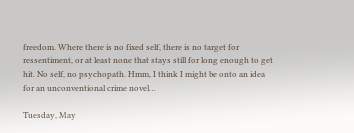freedom. Where there is no fixed self, there is no target for ressentiment, or at least none that stays still for long enough to get hit. No self, no psychopath. Hmm, I think I might be onto an idea for an unconventional crime novel…

Tuesday, May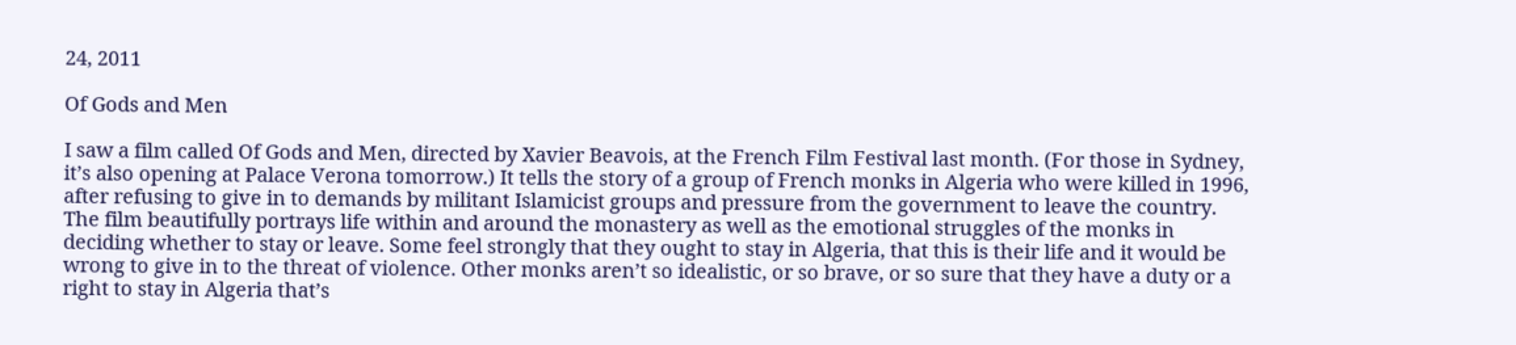24, 2011

Of Gods and Men

I saw a film called Of Gods and Men, directed by Xavier Beavois, at the French Film Festival last month. (For those in Sydney, it’s also opening at Palace Verona tomorrow.) It tells the story of a group of French monks in Algeria who were killed in 1996, after refusing to give in to demands by militant Islamicist groups and pressure from the government to leave the country. The film beautifully portrays life within and around the monastery as well as the emotional struggles of the monks in deciding whether to stay or leave. Some feel strongly that they ought to stay in Algeria, that this is their life and it would be wrong to give in to the threat of violence. Other monks aren’t so idealistic, or so brave, or so sure that they have a duty or a right to stay in Algeria that’s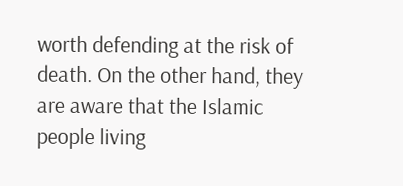worth defending at the risk of death. On the other hand, they are aware that the Islamic people living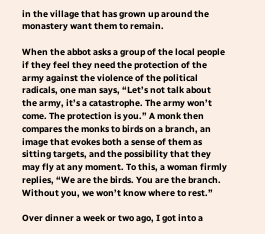in the village that has grown up around the monastery want them to remain.

When the abbot asks a group of the local people if they feel they need the protection of the army against the violence of the political radicals, one man says, “Let’s not talk about the army, it’s a catastrophe. The army won’t come. The protection is you.” A monk then compares the monks to birds on a branch, an image that evokes both a sense of them as sitting targets, and the possibility that they may fly at any moment. To this, a woman firmly replies, “We are the birds. You are the branch. Without you, we won’t know where to rest.”

Over dinner a week or two ago, I got into a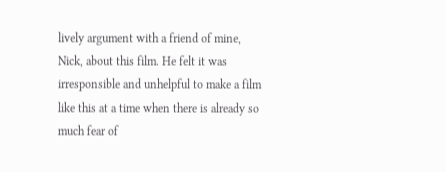lively argument with a friend of mine, Nick, about this film. He felt it was irresponsible and unhelpful to make a film like this at a time when there is already so much fear of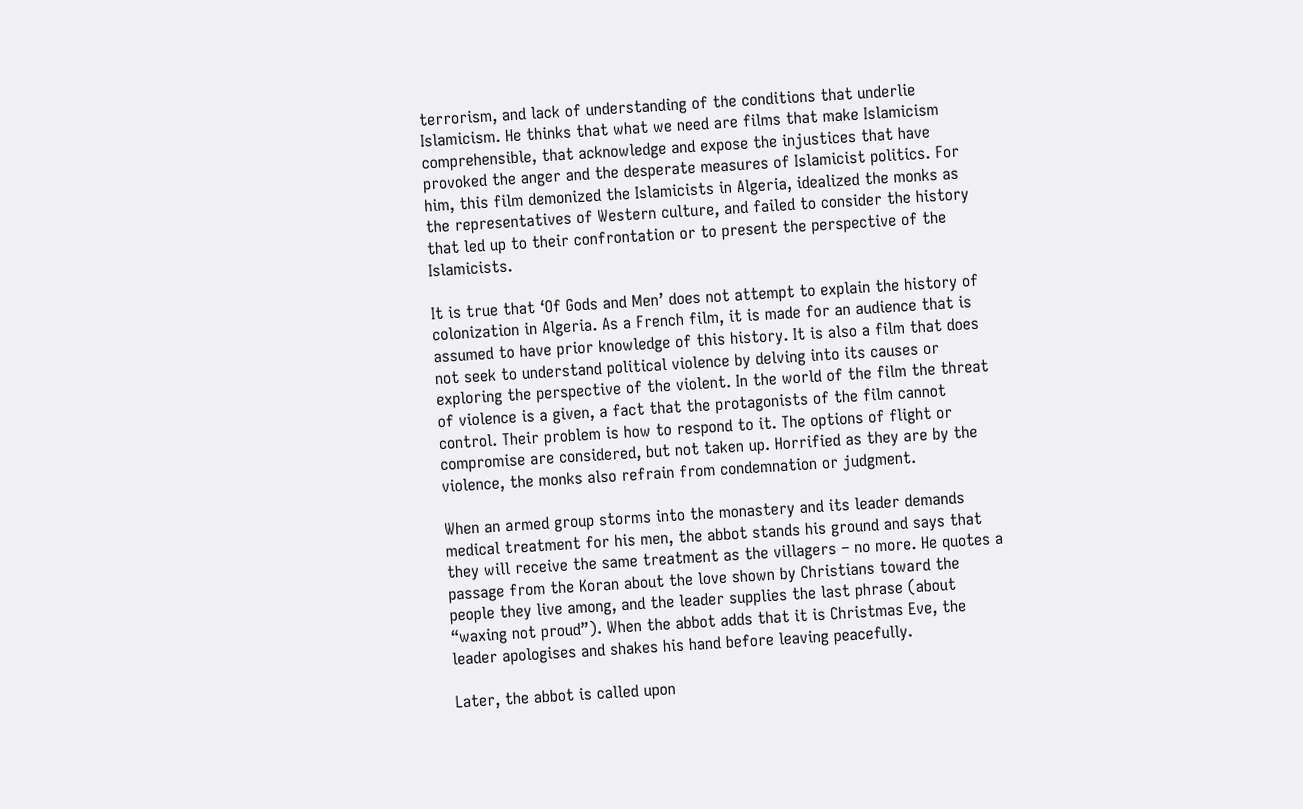terrorism, and lack of understanding of the conditions that underlie Islamicism. He thinks that what we need are films that make Islamicism comprehensible, that acknowledge and expose the injustices that have provoked the anger and the desperate measures of Islamicist politics. For him, this film demonized the Islamicists in Algeria, idealized the monks as the representatives of Western culture, and failed to consider the history that led up to their confrontation or to present the perspective of the Islamicists.

It is true that ‘Of Gods and Men’ does not attempt to explain the history of colonization in Algeria. As a French film, it is made for an audience that is assumed to have prior knowledge of this history. It is also a film that does not seek to understand political violence by delving into its causes or exploring the perspective of the violent. In the world of the film the threat of violence is a given, a fact that the protagonists of the film cannot control. Their problem is how to respond to it. The options of flight or compromise are considered, but not taken up. Horrified as they are by the violence, the monks also refrain from condemnation or judgment.

When an armed group storms into the monastery and its leader demands medical treatment for his men, the abbot stands his ground and says that they will receive the same treatment as the villagers – no more. He quotes a passage from the Koran about the love shown by Christians toward the people they live among, and the leader supplies the last phrase (about “waxing not proud”). When the abbot adds that it is Christmas Eve, the leader apologises and shakes his hand before leaving peacefully.

Later, the abbot is called upon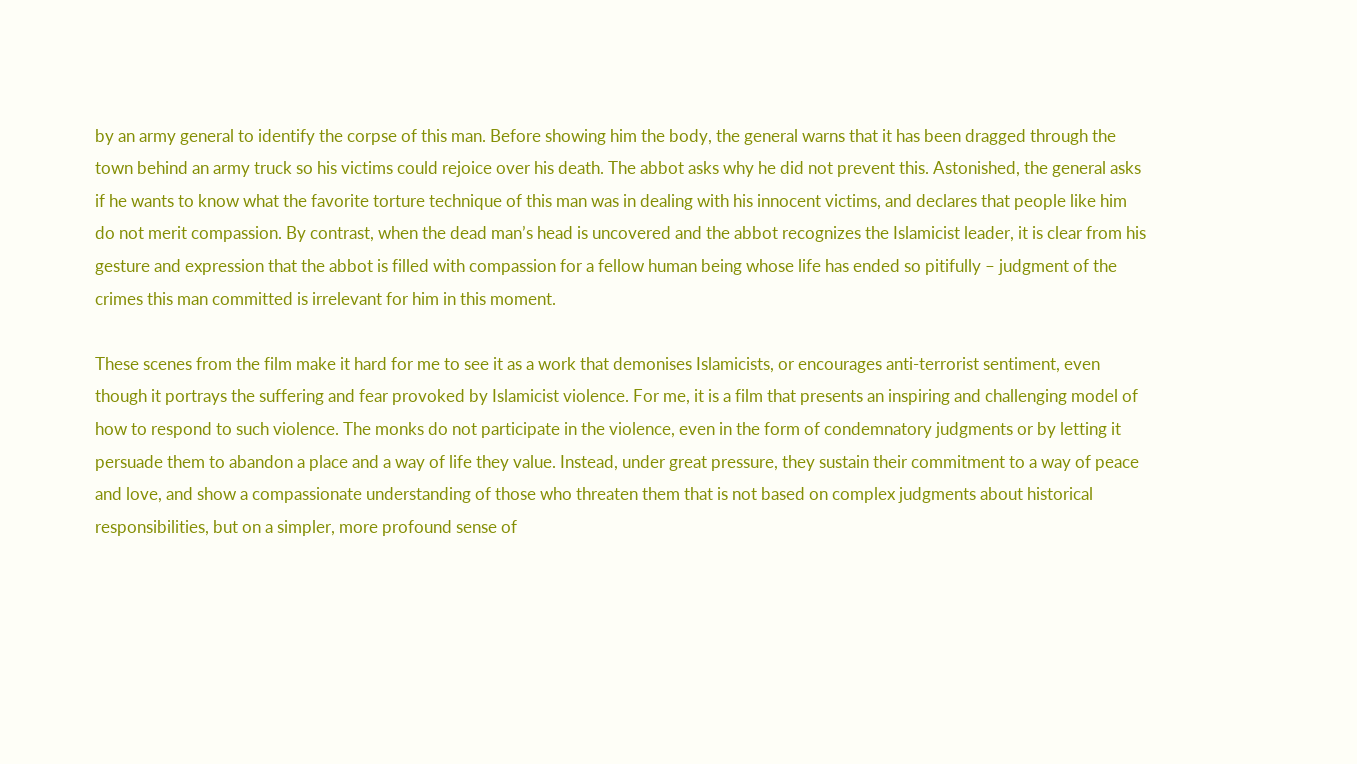by an army general to identify the corpse of this man. Before showing him the body, the general warns that it has been dragged through the town behind an army truck so his victims could rejoice over his death. The abbot asks why he did not prevent this. Astonished, the general asks if he wants to know what the favorite torture technique of this man was in dealing with his innocent victims, and declares that people like him do not merit compassion. By contrast, when the dead man’s head is uncovered and the abbot recognizes the Islamicist leader, it is clear from his gesture and expression that the abbot is filled with compassion for a fellow human being whose life has ended so pitifully – judgment of the crimes this man committed is irrelevant for him in this moment.

These scenes from the film make it hard for me to see it as a work that demonises Islamicists, or encourages anti-terrorist sentiment, even though it portrays the suffering and fear provoked by Islamicist violence. For me, it is a film that presents an inspiring and challenging model of how to respond to such violence. The monks do not participate in the violence, even in the form of condemnatory judgments or by letting it persuade them to abandon a place and a way of life they value. Instead, under great pressure, they sustain their commitment to a way of peace and love, and show a compassionate understanding of those who threaten them that is not based on complex judgments about historical responsibilities, but on a simpler, more profound sense of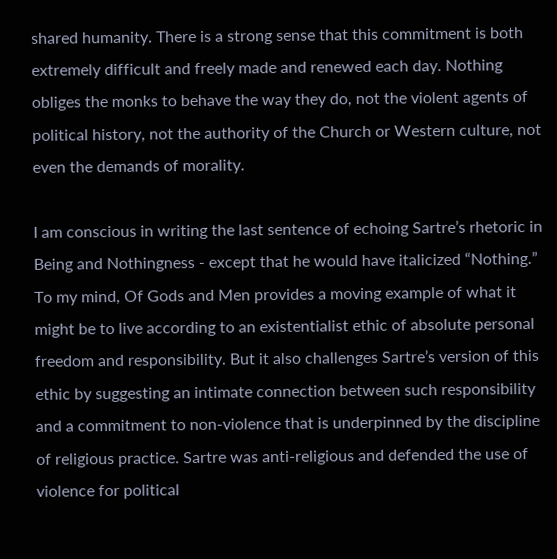shared humanity. There is a strong sense that this commitment is both extremely difficult and freely made and renewed each day. Nothing obliges the monks to behave the way they do, not the violent agents of political history, not the authority of the Church or Western culture, not even the demands of morality.

I am conscious in writing the last sentence of echoing Sartre’s rhetoric in Being and Nothingness - except that he would have italicized “Nothing.” To my mind, Of Gods and Men provides a moving example of what it might be to live according to an existentialist ethic of absolute personal freedom and responsibility. But it also challenges Sartre’s version of this ethic by suggesting an intimate connection between such responsibility and a commitment to non-violence that is underpinned by the discipline of religious practice. Sartre was anti-religious and defended the use of violence for political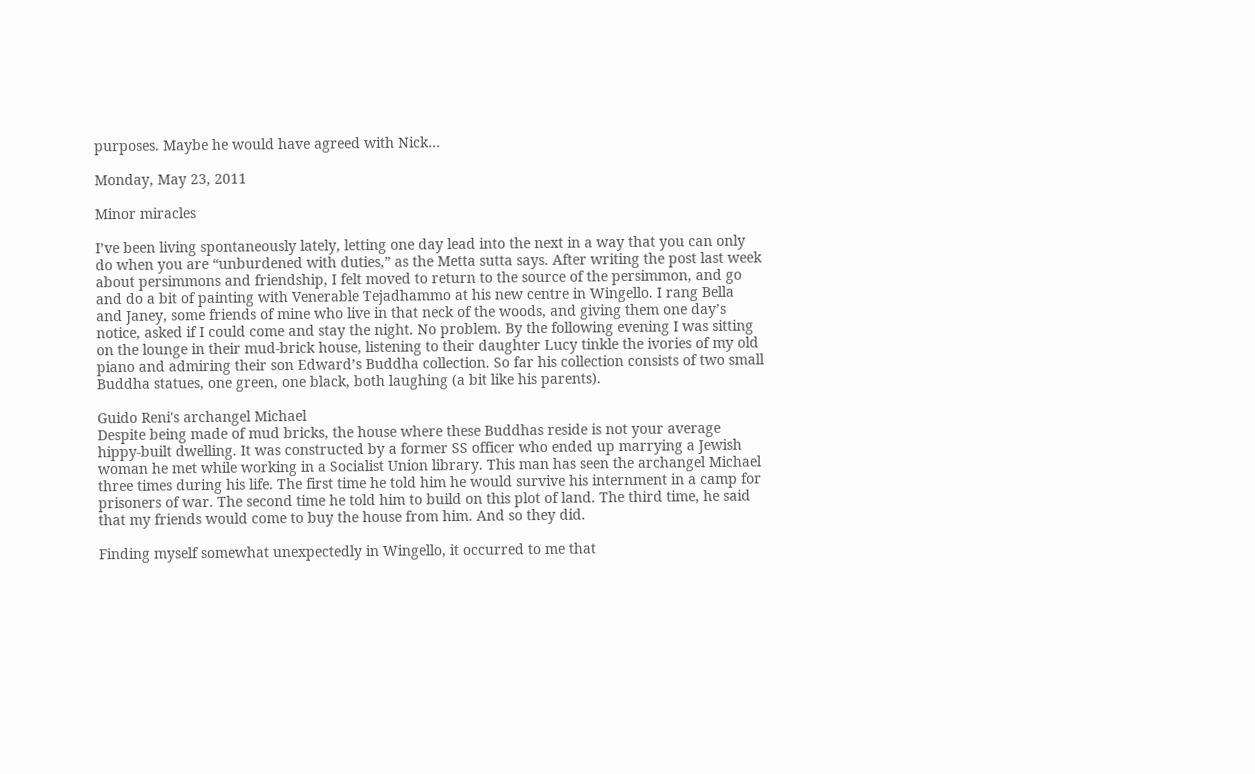purposes. Maybe he would have agreed with Nick…

Monday, May 23, 2011

Minor miracles

I’ve been living spontaneously lately, letting one day lead into the next in a way that you can only do when you are “unburdened with duties,” as the Metta sutta says. After writing the post last week about persimmons and friendship, I felt moved to return to the source of the persimmon, and go and do a bit of painting with Venerable Tejadhammo at his new centre in Wingello. I rang Bella and Janey, some friends of mine who live in that neck of the woods, and giving them one day’s notice, asked if I could come and stay the night. No problem. By the following evening I was sitting on the lounge in their mud-brick house, listening to their daughter Lucy tinkle the ivories of my old piano and admiring their son Edward’s Buddha collection. So far his collection consists of two small Buddha statues, one green, one black, both laughing (a bit like his parents).

Guido Reni's archangel Michael
Despite being made of mud bricks, the house where these Buddhas reside is not your average hippy-built dwelling. It was constructed by a former SS officer who ended up marrying a Jewish woman he met while working in a Socialist Union library. This man has seen the archangel Michael three times during his life. The first time he told him he would survive his internment in a camp for prisoners of war. The second time he told him to build on this plot of land. The third time, he said that my friends would come to buy the house from him. And so they did.

Finding myself somewhat unexpectedly in Wingello, it occurred to me that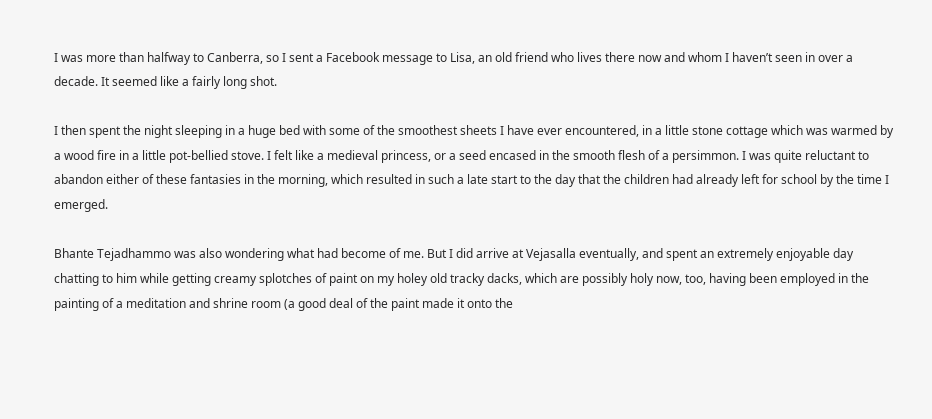I was more than halfway to Canberra, so I sent a Facebook message to Lisa, an old friend who lives there now and whom I haven’t seen in over a decade. It seemed like a fairly long shot.

I then spent the night sleeping in a huge bed with some of the smoothest sheets I have ever encountered, in a little stone cottage which was warmed by a wood fire in a little pot-bellied stove. I felt like a medieval princess, or a seed encased in the smooth flesh of a persimmon. I was quite reluctant to abandon either of these fantasies in the morning, which resulted in such a late start to the day that the children had already left for school by the time I emerged.

Bhante Tejadhammo was also wondering what had become of me. But I did arrive at Vejasalla eventually, and spent an extremely enjoyable day chatting to him while getting creamy splotches of paint on my holey old tracky dacks, which are possibly holy now, too, having been employed in the painting of a meditation and shrine room (a good deal of the paint made it onto the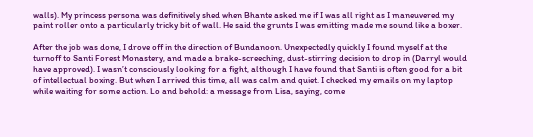walls). My princess persona was definitively shed when Bhante asked me if I was all right as I maneuvered my paint roller onto a particularly tricky bit of wall. He said the grunts I was emitting made me sound like a boxer.

After the job was done, I drove off in the direction of Bundanoon. Unexpectedly quickly I found myself at the turnoff to Santi Forest Monastery, and made a brake-screeching, dust-stirring decision to drop in (Darryl would have approved). I wasn’t consciously looking for a fight, although I have found that Santi is often good for a bit of intellectual boxing. But when I arrived this time, all was calm and quiet. I checked my emails on my laptop while waiting for some action. Lo and behold: a message from Lisa, saying, come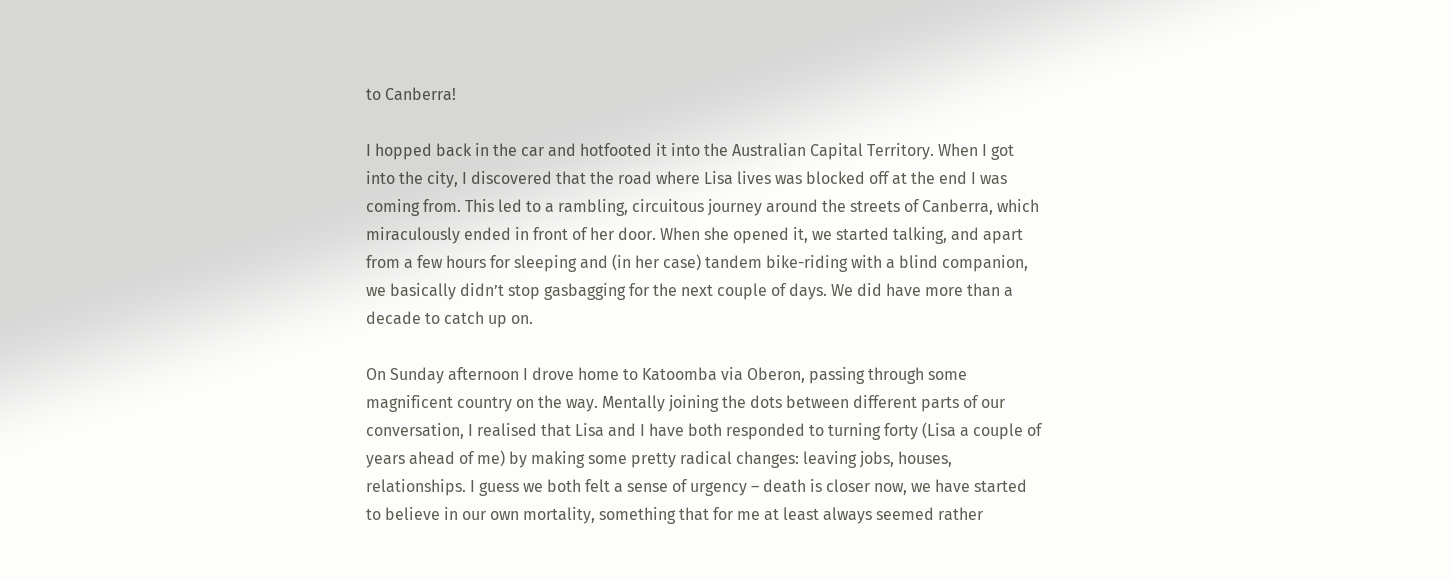to Canberra!

I hopped back in the car and hotfooted it into the Australian Capital Territory. When I got into the city, I discovered that the road where Lisa lives was blocked off at the end I was coming from. This led to a rambling, circuitous journey around the streets of Canberra, which miraculously ended in front of her door. When she opened it, we started talking, and apart from a few hours for sleeping and (in her case) tandem bike-riding with a blind companion, we basically didn’t stop gasbagging for the next couple of days. We did have more than a decade to catch up on.

On Sunday afternoon I drove home to Katoomba via Oberon, passing through some magnificent country on the way. Mentally joining the dots between different parts of our conversation, I realised that Lisa and I have both responded to turning forty (Lisa a couple of years ahead of me) by making some pretty radical changes: leaving jobs, houses, relationships. I guess we both felt a sense of urgency – death is closer now, we have started to believe in our own mortality, something that for me at least always seemed rather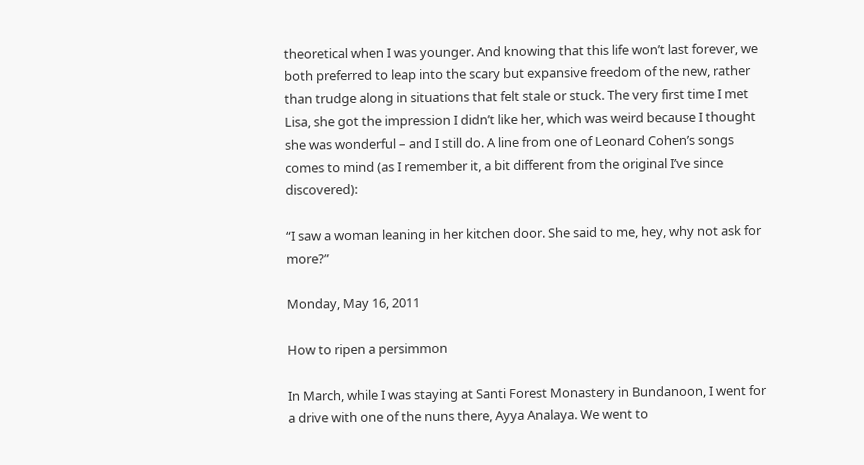theoretical when I was younger. And knowing that this life won’t last forever, we both preferred to leap into the scary but expansive freedom of the new, rather than trudge along in situations that felt stale or stuck. The very first time I met Lisa, she got the impression I didn’t like her, which was weird because I thought she was wonderful – and I still do. A line from one of Leonard Cohen’s songs comes to mind (as I remember it, a bit different from the original I’ve since discovered):

“I saw a woman leaning in her kitchen door. She said to me, hey, why not ask for more?”

Monday, May 16, 2011

How to ripen a persimmon

In March, while I was staying at Santi Forest Monastery in Bundanoon, I went for a drive with one of the nuns there, Ayya Analaya. We went to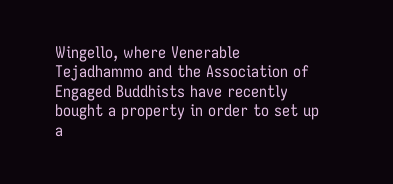Wingello, where Venerable Tejadhammo and the Association of Engaged Buddhists have recently bought a property in order to set up a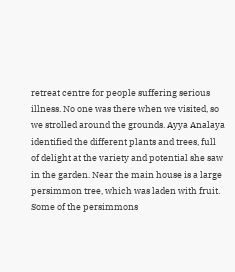retreat centre for people suffering serious illness. No one was there when we visited, so we strolled around the grounds. Ayya Analaya identified the different plants and trees, full of delight at the variety and potential she saw in the garden. Near the main house is a large persimmon tree, which was laden with fruit. Some of the persimmons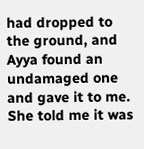had dropped to the ground, and Ayya found an undamaged one and gave it to me. She told me it was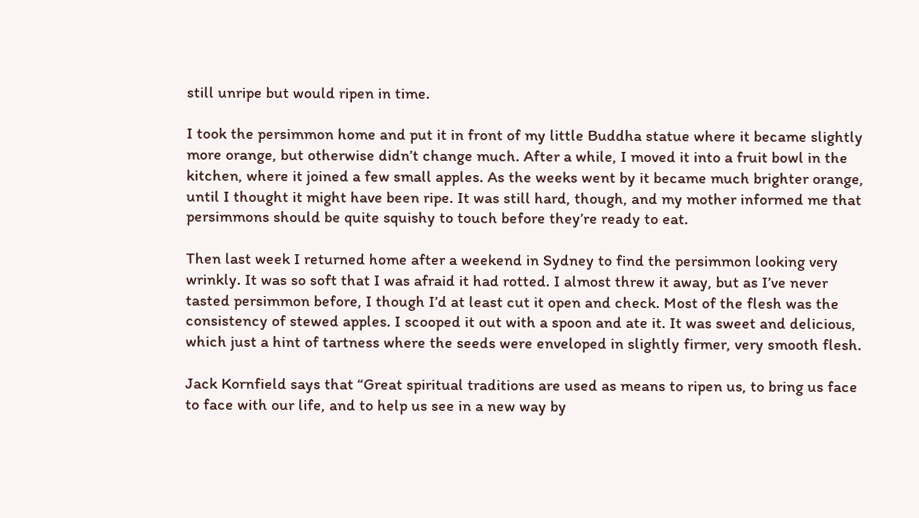still unripe but would ripen in time.

I took the persimmon home and put it in front of my little Buddha statue where it became slightly more orange, but otherwise didn’t change much. After a while, I moved it into a fruit bowl in the kitchen, where it joined a few small apples. As the weeks went by it became much brighter orange, until I thought it might have been ripe. It was still hard, though, and my mother informed me that persimmons should be quite squishy to touch before they’re ready to eat.

Then last week I returned home after a weekend in Sydney to find the persimmon looking very wrinkly. It was so soft that I was afraid it had rotted. I almost threw it away, but as I’ve never tasted persimmon before, I though I’d at least cut it open and check. Most of the flesh was the consistency of stewed apples. I scooped it out with a spoon and ate it. It was sweet and delicious, which just a hint of tartness where the seeds were enveloped in slightly firmer, very smooth flesh.

Jack Kornfield says that “Great spiritual traditions are used as means to ripen us, to bring us face to face with our life, and to help us see in a new way by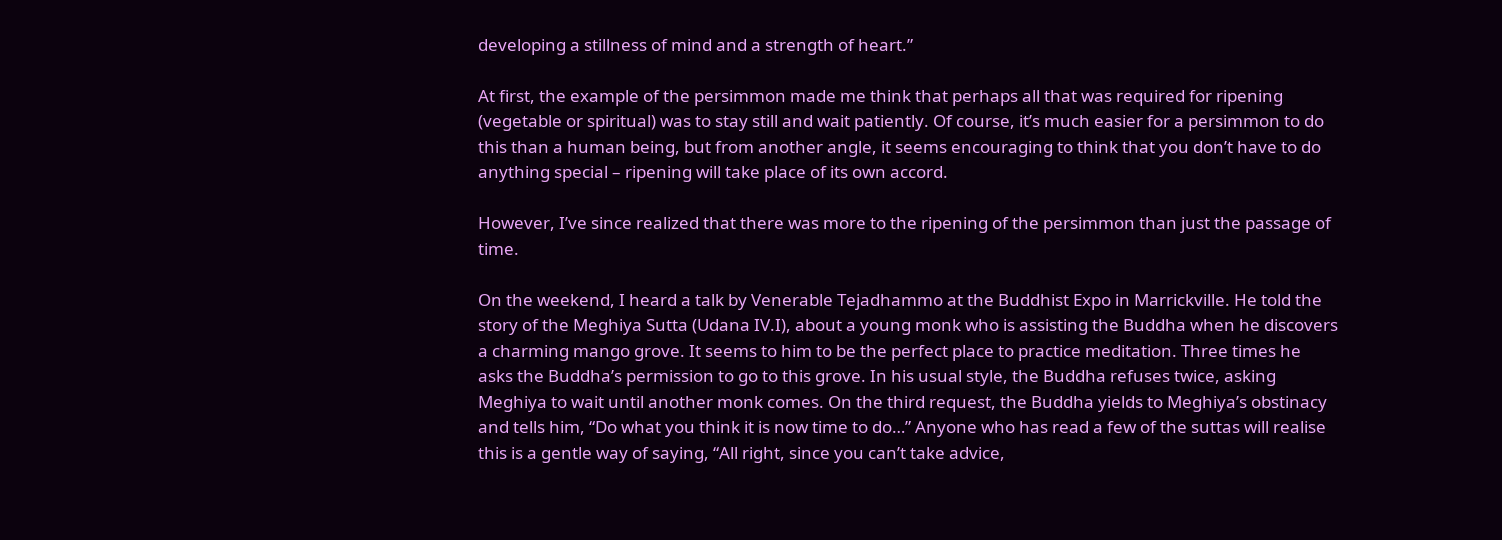developing a stillness of mind and a strength of heart.”

At first, the example of the persimmon made me think that perhaps all that was required for ripening (vegetable or spiritual) was to stay still and wait patiently. Of course, it’s much easier for a persimmon to do this than a human being, but from another angle, it seems encouraging to think that you don’t have to do anything special – ripening will take place of its own accord.

However, I’ve since realized that there was more to the ripening of the persimmon than just the passage of time.

On the weekend, I heard a talk by Venerable Tejadhammo at the Buddhist Expo in Marrickville. He told the story of the Meghiya Sutta (Udana IV.I), about a young monk who is assisting the Buddha when he discovers a charming mango grove. It seems to him to be the perfect place to practice meditation. Three times he asks the Buddha’s permission to go to this grove. In his usual style, the Buddha refuses twice, asking Meghiya to wait until another monk comes. On the third request, the Buddha yields to Meghiya’s obstinacy and tells him, “Do what you think it is now time to do…” Anyone who has read a few of the suttas will realise this is a gentle way of saying, “All right, since you can’t take advice,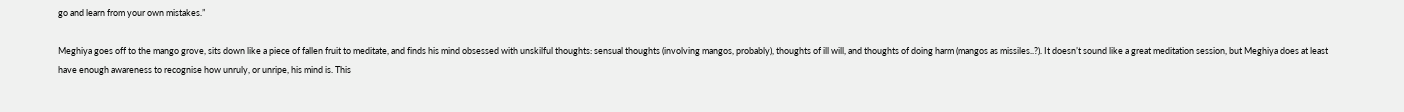go and learn from your own mistakes.”

Meghiya goes off to the mango grove, sits down like a piece of fallen fruit to meditate, and finds his mind obsessed with unskilful thoughts: sensual thoughts (involving mangos, probably), thoughts of ill will, and thoughts of doing harm (mangos as missiles..?). It doesn’t sound like a great meditation session, but Meghiya does at least have enough awareness to recognise how unruly, or unripe, his mind is. This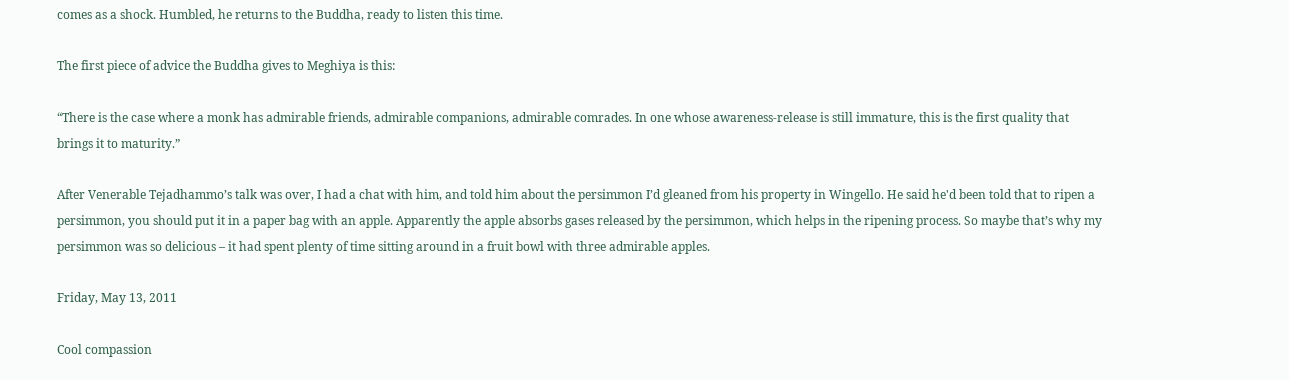comes as a shock. Humbled, he returns to the Buddha, ready to listen this time.

The first piece of advice the Buddha gives to Meghiya is this:

“There is the case where a monk has admirable friends, admirable companions, admirable comrades. In one whose awareness-release is still immature, this is the first quality that brings it to maturity.”

After Venerable Tejadhammo’s talk was over, I had a chat with him, and told him about the persimmon I’d gleaned from his property in Wingello. He said he'd been told that to ripen a persimmon, you should put it in a paper bag with an apple. Apparently the apple absorbs gases released by the persimmon, which helps in the ripening process. So maybe that’s why my persimmon was so delicious – it had spent plenty of time sitting around in a fruit bowl with three admirable apples.

Friday, May 13, 2011

Cool compassion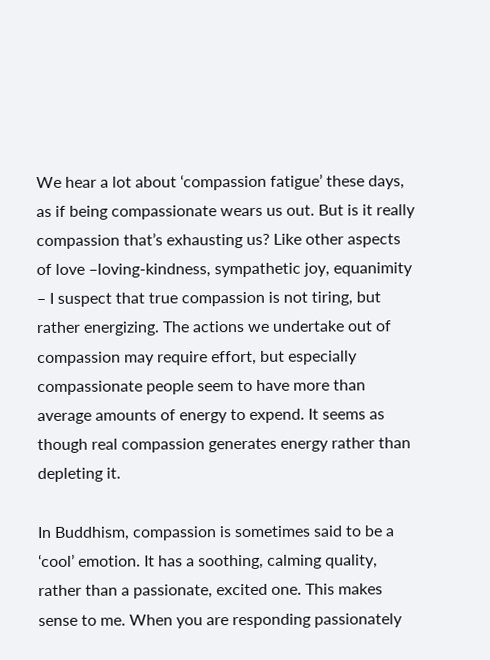We hear a lot about ‘compassion fatigue’ these days, as if being compassionate wears us out. But is it really compassion that’s exhausting us? Like other aspects of love –loving-kindness, sympathetic joy, equanimity – I suspect that true compassion is not tiring, but rather energizing. The actions we undertake out of compassion may require effort, but especially compassionate people seem to have more than average amounts of energy to expend. It seems as though real compassion generates energy rather than depleting it.

In Buddhism, compassion is sometimes said to be a ‘cool’ emotion. It has a soothing, calming quality, rather than a passionate, excited one. This makes sense to me. When you are responding passionately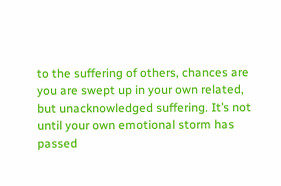to the suffering of others, chances are you are swept up in your own related, but unacknowledged suffering. It’s not until your own emotional storm has passed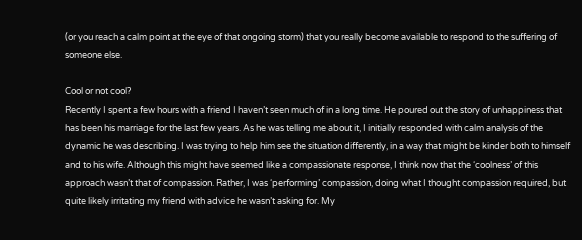(or you reach a calm point at the eye of that ongoing storm) that you really become available to respond to the suffering of someone else.

Cool or not cool?
Recently I spent a few hours with a friend I haven’t seen much of in a long time. He poured out the story of unhappiness that has been his marriage for the last few years. As he was telling me about it, I initially responded with calm analysis of the dynamic he was describing. I was trying to help him see the situation differently, in a way that might be kinder both to himself and to his wife. Although this might have seemed like a compassionate response, I think now that the ‘coolness’ of this approach wasn’t that of compassion. Rather, I was ‘performing’ compassion, doing what I thought compassion required, but quite likely irritating my friend with advice he wasn’t asking for. My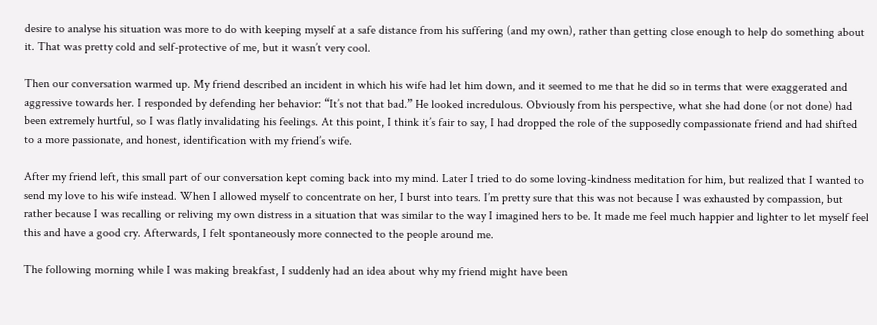desire to analyse his situation was more to do with keeping myself at a safe distance from his suffering (and my own), rather than getting close enough to help do something about it. That was pretty cold and self-protective of me, but it wasn’t very cool.

Then our conversation warmed up. My friend described an incident in which his wife had let him down, and it seemed to me that he did so in terms that were exaggerated and aggressive towards her. I responded by defending her behavior: “It’s not that bad.” He looked incredulous. Obviously from his perspective, what she had done (or not done) had been extremely hurtful, so I was flatly invalidating his feelings. At this point, I think it’s fair to say, I had dropped the role of the supposedly compassionate friend and had shifted to a more passionate, and honest, identification with my friend’s wife.

After my friend left, this small part of our conversation kept coming back into my mind. Later I tried to do some loving-kindness meditation for him, but realized that I wanted to send my love to his wife instead. When I allowed myself to concentrate on her, I burst into tears. I’m pretty sure that this was not because I was exhausted by compassion, but rather because I was recalling or reliving my own distress in a situation that was similar to the way I imagined hers to be. It made me feel much happier and lighter to let myself feel this and have a good cry. Afterwards, I felt spontaneously more connected to the people around me.

The following morning while I was making breakfast, I suddenly had an idea about why my friend might have been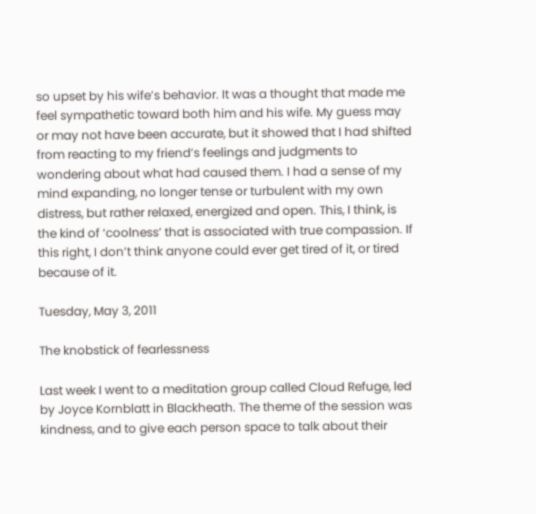so upset by his wife’s behavior. It was a thought that made me feel sympathetic toward both him and his wife. My guess may or may not have been accurate, but it showed that I had shifted from reacting to my friend’s feelings and judgments to wondering about what had caused them. I had a sense of my mind expanding, no longer tense or turbulent with my own distress, but rather relaxed, energized and open. This, I think, is the kind of ‘coolness’ that is associated with true compassion. If this right, I don’t think anyone could ever get tired of it, or tired because of it.

Tuesday, May 3, 2011

The knobstick of fearlessness

Last week I went to a meditation group called Cloud Refuge, led by Joyce Kornblatt in Blackheath. The theme of the session was kindness, and to give each person space to talk about their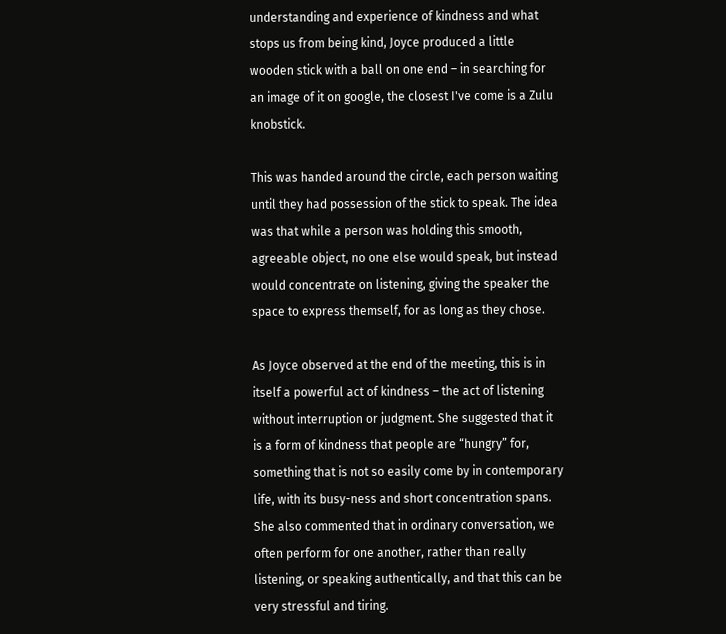understanding and experience of kindness and what stops us from being kind, Joyce produced a little wooden stick with a ball on one end – in searching for an image of it on google, the closest I've come is a Zulu knobstick.

This was handed around the circle, each person waiting until they had possession of the stick to speak. The idea was that while a person was holding this smooth, agreeable object, no one else would speak, but instead would concentrate on listening, giving the speaker the space to express themself, for as long as they chose.

As Joyce observed at the end of the meeting, this is in itself a powerful act of kindness – the act of listening without interruption or judgment. She suggested that it is a form of kindness that people are “hungry” for, something that is not so easily come by in contemporary life, with its busy-ness and short concentration spans. She also commented that in ordinary conversation, we often perform for one another, rather than really listening, or speaking authentically, and that this can be very stressful and tiring.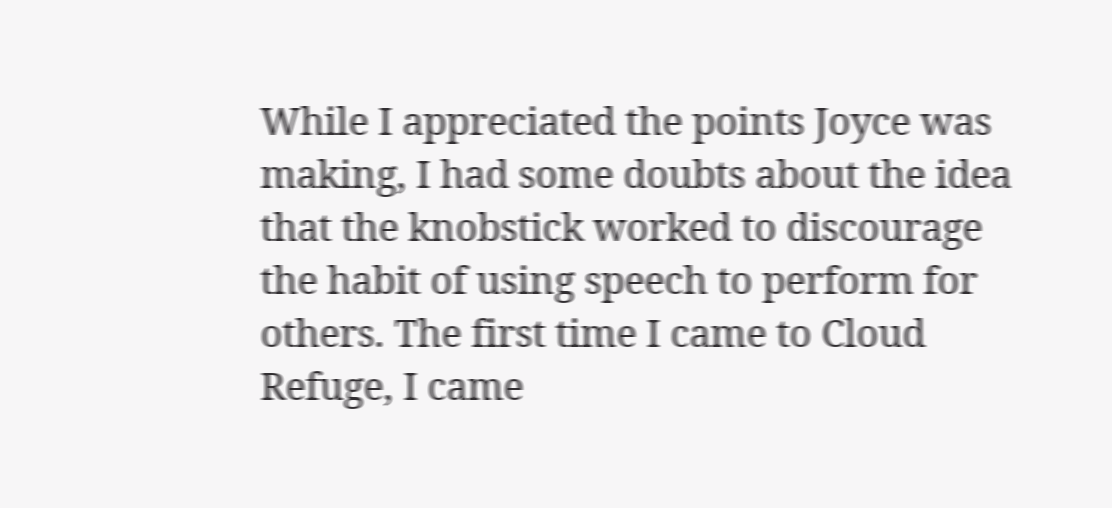While I appreciated the points Joyce was making, I had some doubts about the idea that the knobstick worked to discourage the habit of using speech to perform for others. The first time I came to Cloud Refuge, I came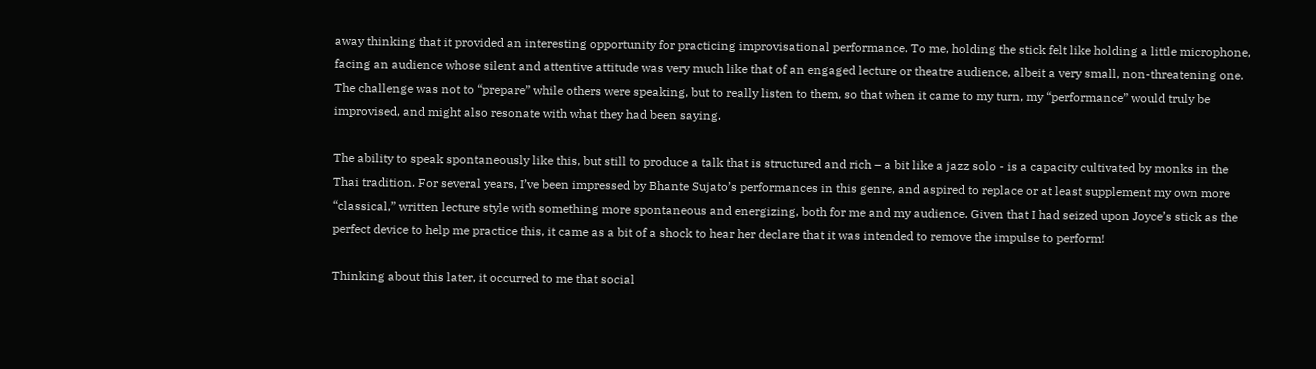away thinking that it provided an interesting opportunity for practicing improvisational performance. To me, holding the stick felt like holding a little microphone, facing an audience whose silent and attentive attitude was very much like that of an engaged lecture or theatre audience, albeit a very small, non-threatening one. The challenge was not to “prepare” while others were speaking, but to really listen to them, so that when it came to my turn, my “performance” would truly be improvised, and might also resonate with what they had been saying.

The ability to speak spontaneously like this, but still to produce a talk that is structured and rich – a bit like a jazz solo - is a capacity cultivated by monks in the Thai tradition. For several years, I’ve been impressed by Bhante Sujato’s performances in this genre, and aspired to replace or at least supplement my own more “classical,” written lecture style with something more spontaneous and energizing, both for me and my audience. Given that I had seized upon Joyce’s stick as the perfect device to help me practice this, it came as a bit of a shock to hear her declare that it was intended to remove the impulse to perform!

Thinking about this later, it occurred to me that social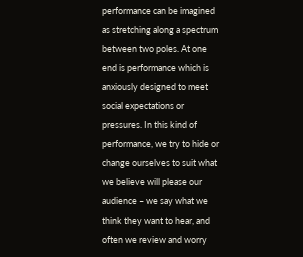performance can be imagined as stretching along a spectrum between two poles. At one end is performance which is anxiously designed to meet social expectations or pressures. In this kind of performance, we try to hide or change ourselves to suit what we believe will please our audience – we say what we think they want to hear, and often we review and worry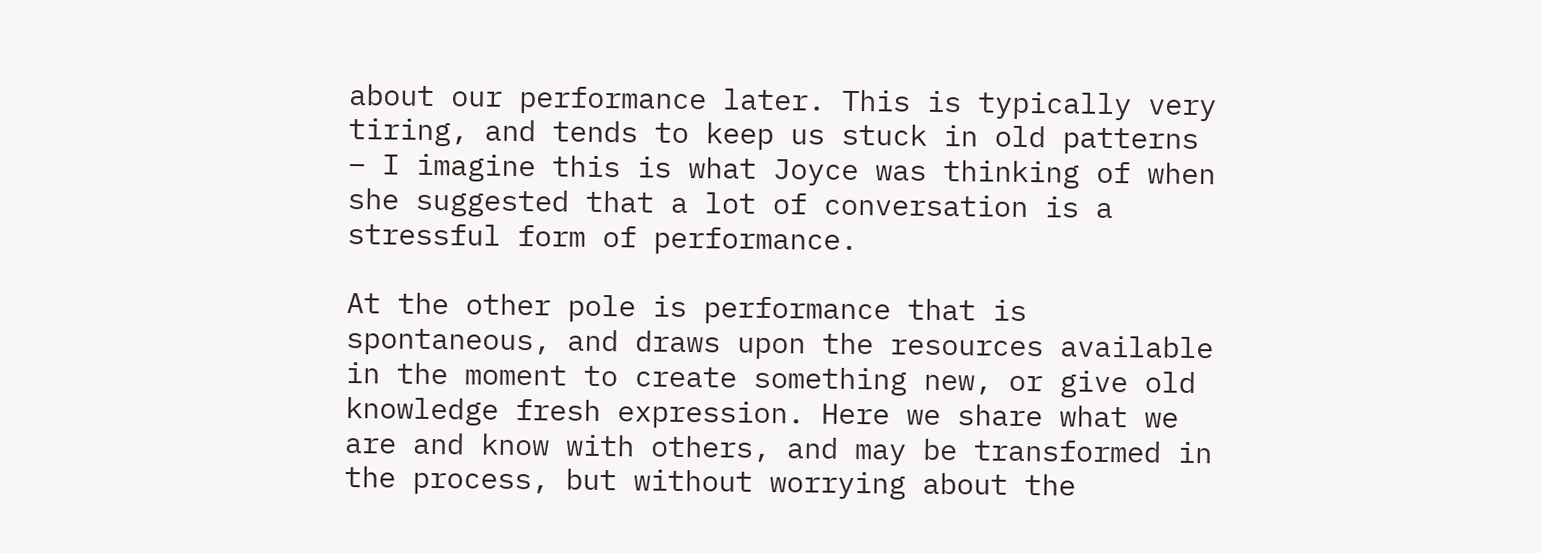about our performance later. This is typically very tiring, and tends to keep us stuck in old patterns – I imagine this is what Joyce was thinking of when she suggested that a lot of conversation is a stressful form of performance.

At the other pole is performance that is spontaneous, and draws upon the resources available in the moment to create something new, or give old knowledge fresh expression. Here we share what we are and know with others, and may be transformed in the process, but without worrying about the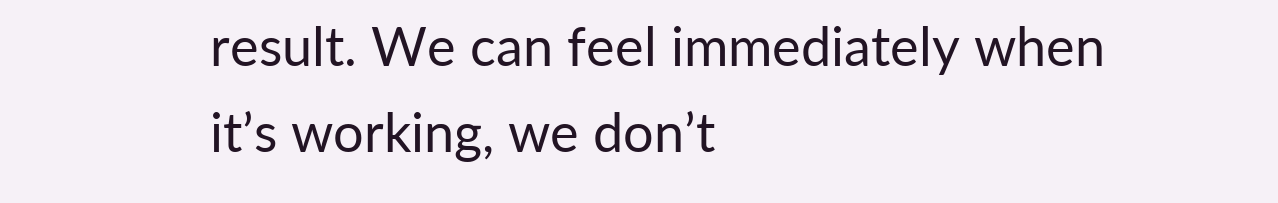result. We can feel immediately when it’s working, we don’t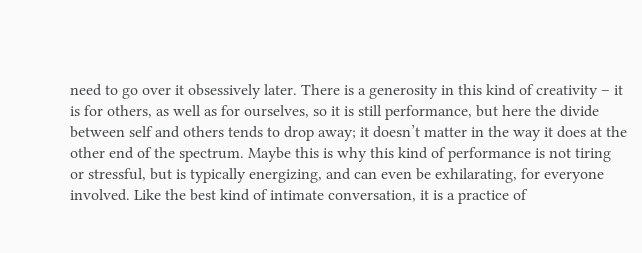need to go over it obsessively later. There is a generosity in this kind of creativity – it is for others, as well as for ourselves, so it is still performance, but here the divide between self and others tends to drop away; it doesn’t matter in the way it does at the other end of the spectrum. Maybe this is why this kind of performance is not tiring or stressful, but is typically energizing, and can even be exhilarating, for everyone involved. Like the best kind of intimate conversation, it is a practice of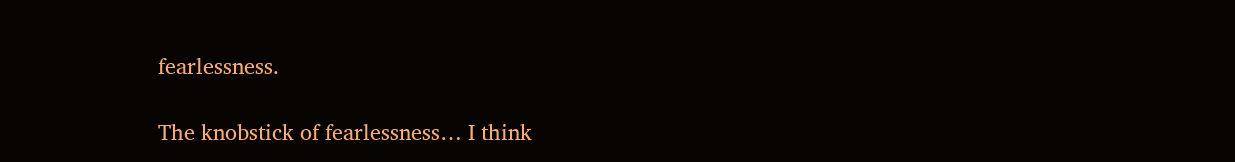fearlessness.

The knobstick of fearlessness… I think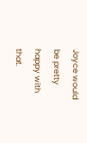Joyce would be pretty happy with that.